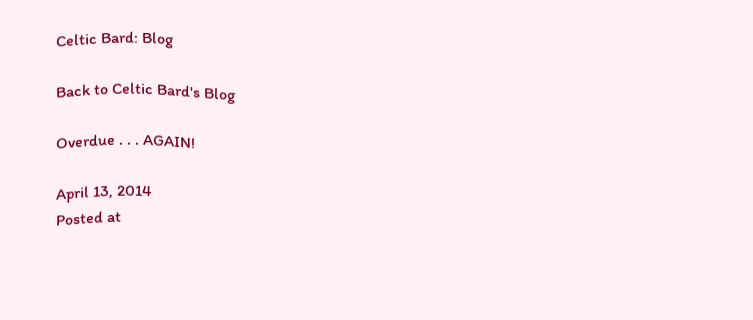Celtic Bard: Blog

Back to Celtic Bard's Blog

Overdue . . . AGAIN!

April 13, 2014
Posted at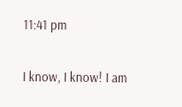11:41 pm

I know, I know! I am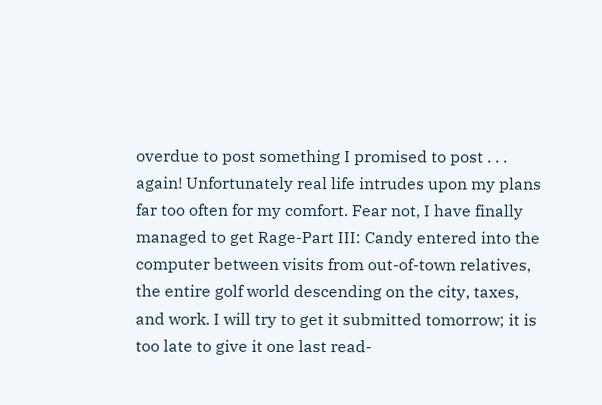overdue to post something I promised to post . . . again! Unfortunately real life intrudes upon my plans far too often for my comfort. Fear not, I have finally managed to get Rage-Part III: Candy entered into the computer between visits from out-of-town relatives, the entire golf world descending on the city, taxes, and work. I will try to get it submitted tomorrow; it is too late to give it one last read-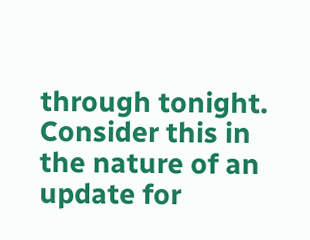through tonight. Consider this in the nature of an update for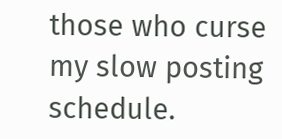those who curse my slow posting schedule.